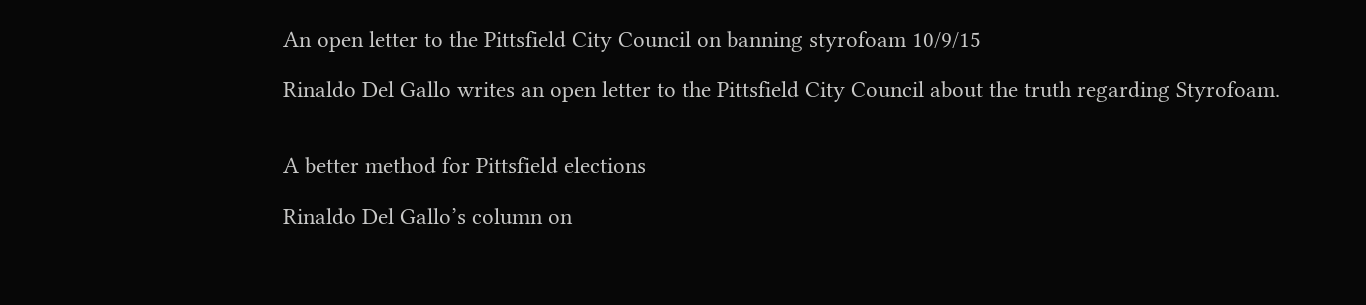An open letter to the Pittsfield City Council on banning styrofoam 10/9/15

Rinaldo Del Gallo writes an open letter to the Pittsfield City Council about the truth regarding Styrofoam.


A better method for Pittsfield elections

Rinaldo Del Gallo’s column on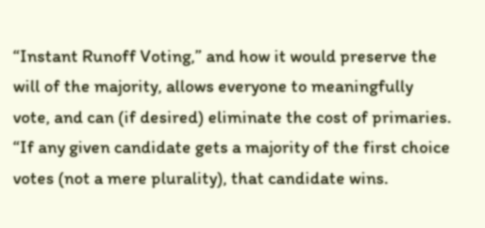“Instant Runoff Voting,” and how it would preserve the will of the majority, allows everyone to meaningfully vote, and can (if desired) eliminate the cost of primaries. “If any given candidate gets a majority of the first choice votes (not a mere plurality), that candidate wins.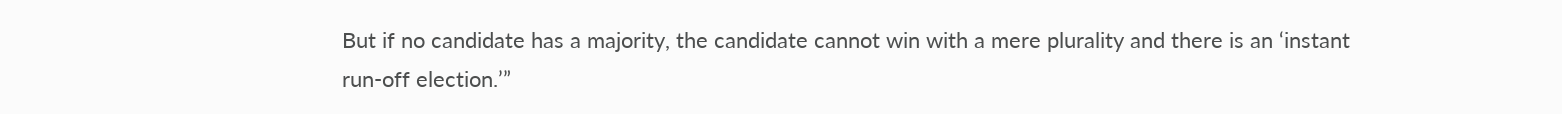But if no candidate has a majority, the candidate cannot win with a mere plurality and there is an ‘instant run-off election.’”